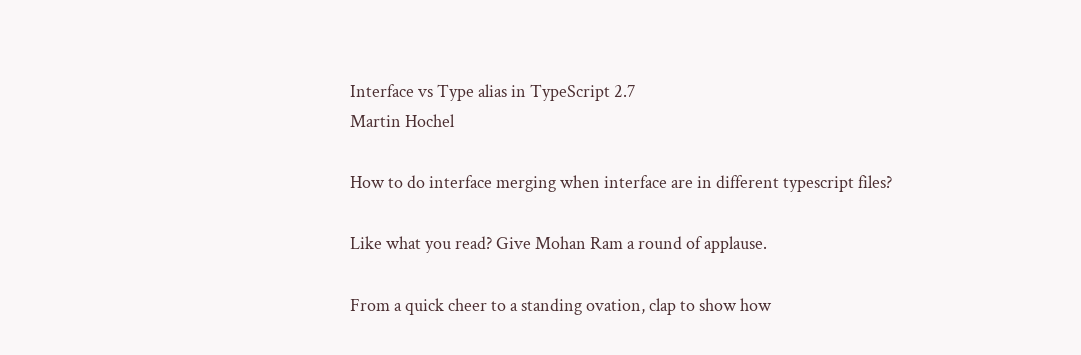Interface vs Type alias in TypeScript 2.7
Martin Hochel

How to do interface merging when interface are in different typescript files?

Like what you read? Give Mohan Ram a round of applause.

From a quick cheer to a standing ovation, clap to show how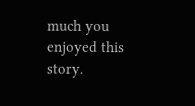much you enjoyed this story.